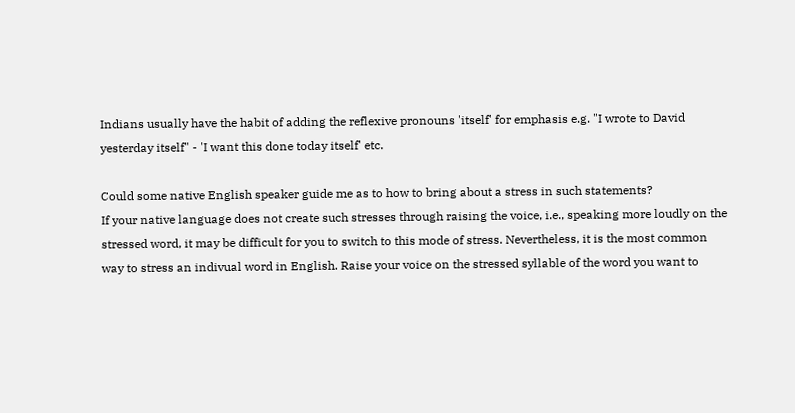Indians usually have the habit of adding the reflexive pronouns 'itself' for emphasis e.g. "I wrote to David yesterday itself" - 'I want this done today itself' etc.

Could some native English speaker guide me as to how to bring about a stress in such statements?
If your native language does not create such stresses through raising the voice, i.e., speaking more loudly on the stressed word, it may be difficult for you to switch to this mode of stress. Nevertheless, it is the most common way to stress an indivual word in English. Raise your voice on the stressed syllable of the word you want to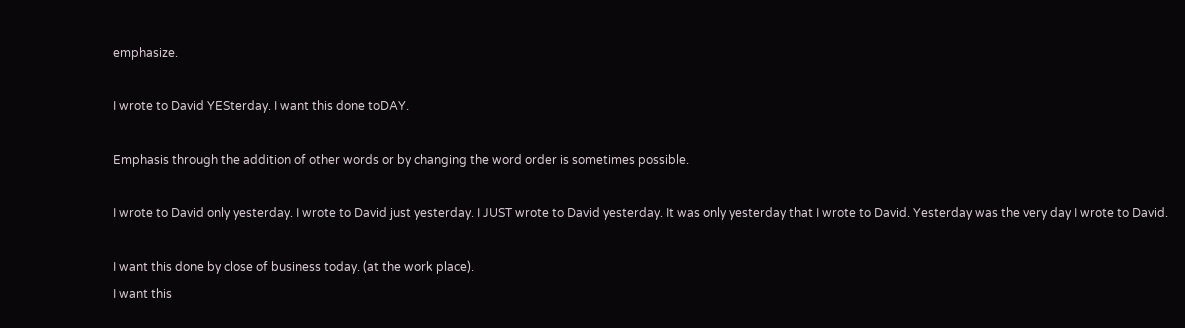emphasize.

I wrote to David YESterday. I want this done toDAY.

Emphasis through the addition of other words or by changing the word order is sometimes possible.

I wrote to David only yesterday. I wrote to David just yesterday. I JUST wrote to David yesterday. It was only yesterday that I wrote to David. Yesterday was the very day I wrote to David.

I want this done by close of business today. (at the work place).
I want this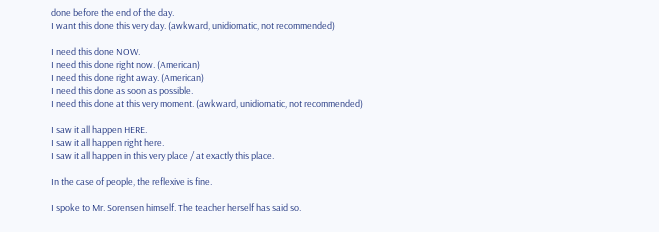done before the end of the day.
I want this done this very day. (awkward, unidiomatic, not recommended)

I need this done NOW.
I need this done right now. (American)
I need this done right away. (American)
I need this done as soon as possible.
I need this done at this very moment. (awkward, unidiomatic, not recommended)

I saw it all happen HERE.
I saw it all happen right here.
I saw it all happen in this very place / at exactly this place.

In the case of people, the reflexive is fine.

I spoke to Mr. Sorensen himself. The teacher herself has said so.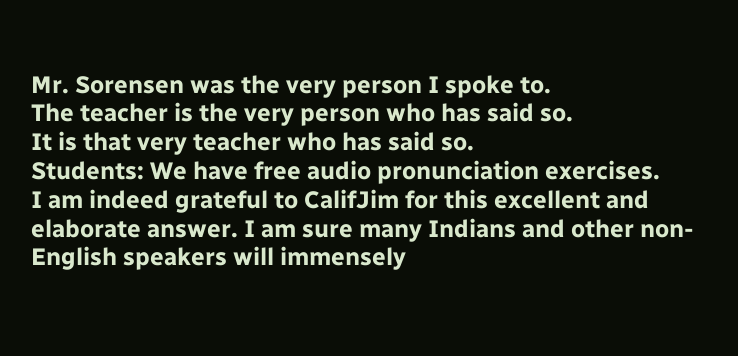Mr. Sorensen was the very person I spoke to.
The teacher is the very person who has said so.
It is that very teacher who has said so.
Students: We have free audio pronunciation exercises.
I am indeed grateful to CalifJim for this excellent and elaborate answer. I am sure many Indians and other non-English speakers will immensely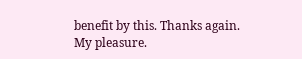benefit by this. Thanks again.
My pleasure.